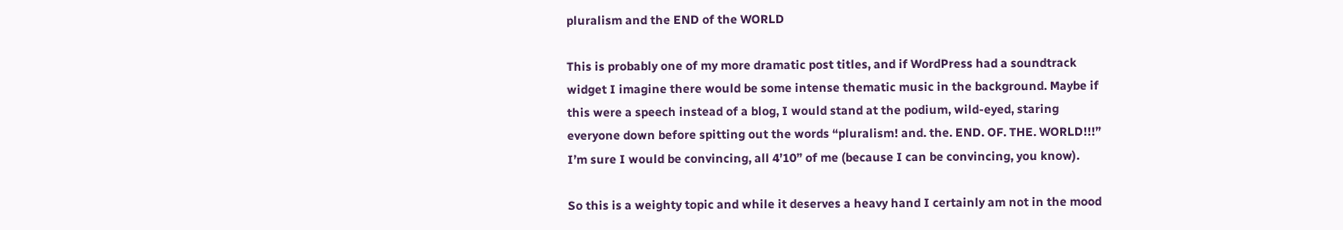pluralism and the END of the WORLD

This is probably one of my more dramatic post titles, and if WordPress had a soundtrack widget I imagine there would be some intense thematic music in the background. Maybe if this were a speech instead of a blog, I would stand at the podium, wild-eyed, staring everyone down before spitting out the words “pluralism! and. the. END. OF. THE. WORLD!!!” I’m sure I would be convincing, all 4’10” of me (because I can be convincing, you know).

So this is a weighty topic and while it deserves a heavy hand I certainly am not in the mood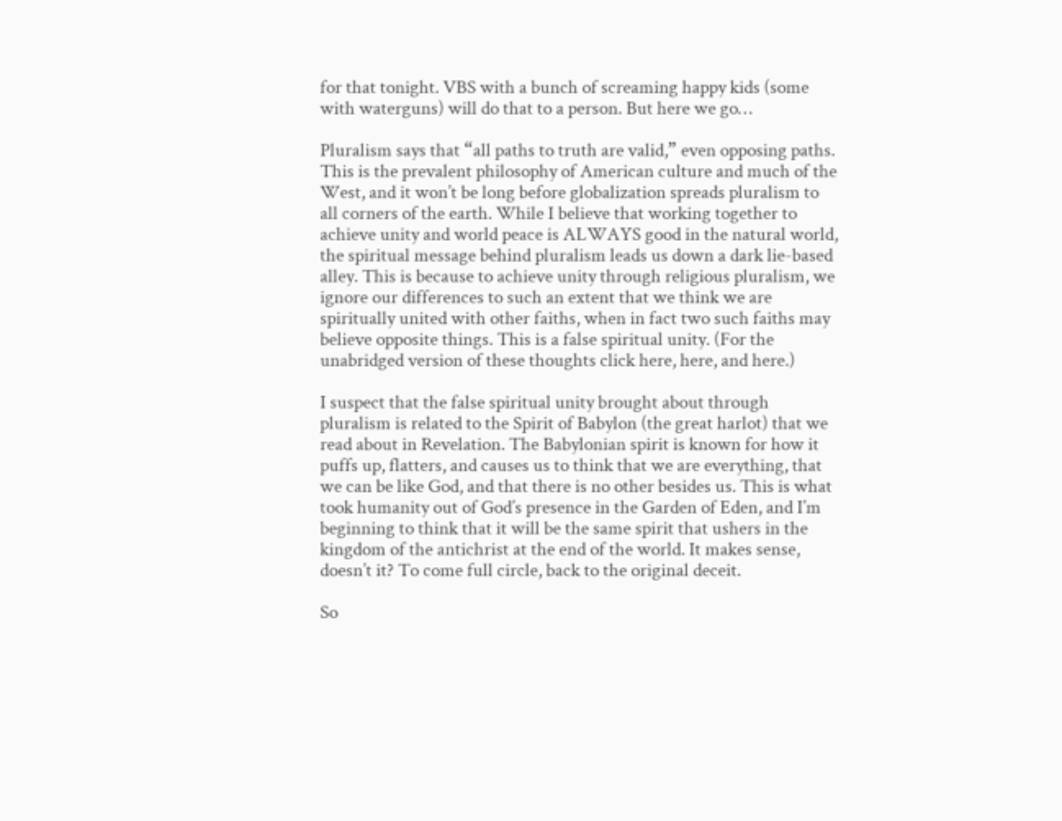for that tonight. VBS with a bunch of screaming happy kids (some with waterguns) will do that to a person. But here we go…

Pluralism says that “all paths to truth are valid,” even opposing paths. This is the prevalent philosophy of American culture and much of the West, and it won’t be long before globalization spreads pluralism to all corners of the earth. While I believe that working together to achieve unity and world peace is ALWAYS good in the natural world, the spiritual message behind pluralism leads us down a dark lie-based alley. This is because to achieve unity through religious pluralism, we ignore our differences to such an extent that we think we are spiritually united with other faiths, when in fact two such faiths may believe opposite things. This is a false spiritual unity. (For the unabridged version of these thoughts click here, here, and here.)

I suspect that the false spiritual unity brought about through pluralism is related to the Spirit of Babylon (the great harlot) that we read about in Revelation. The Babylonian spirit is known for how it puffs up, flatters, and causes us to think that we are everything, that we can be like God, and that there is no other besides us. This is what took humanity out of God’s presence in the Garden of Eden, and I’m beginning to think that it will be the same spirit that ushers in the kingdom of the antichrist at the end of the world. It makes sense, doesn’t it? To come full circle, back to the original deceit.

So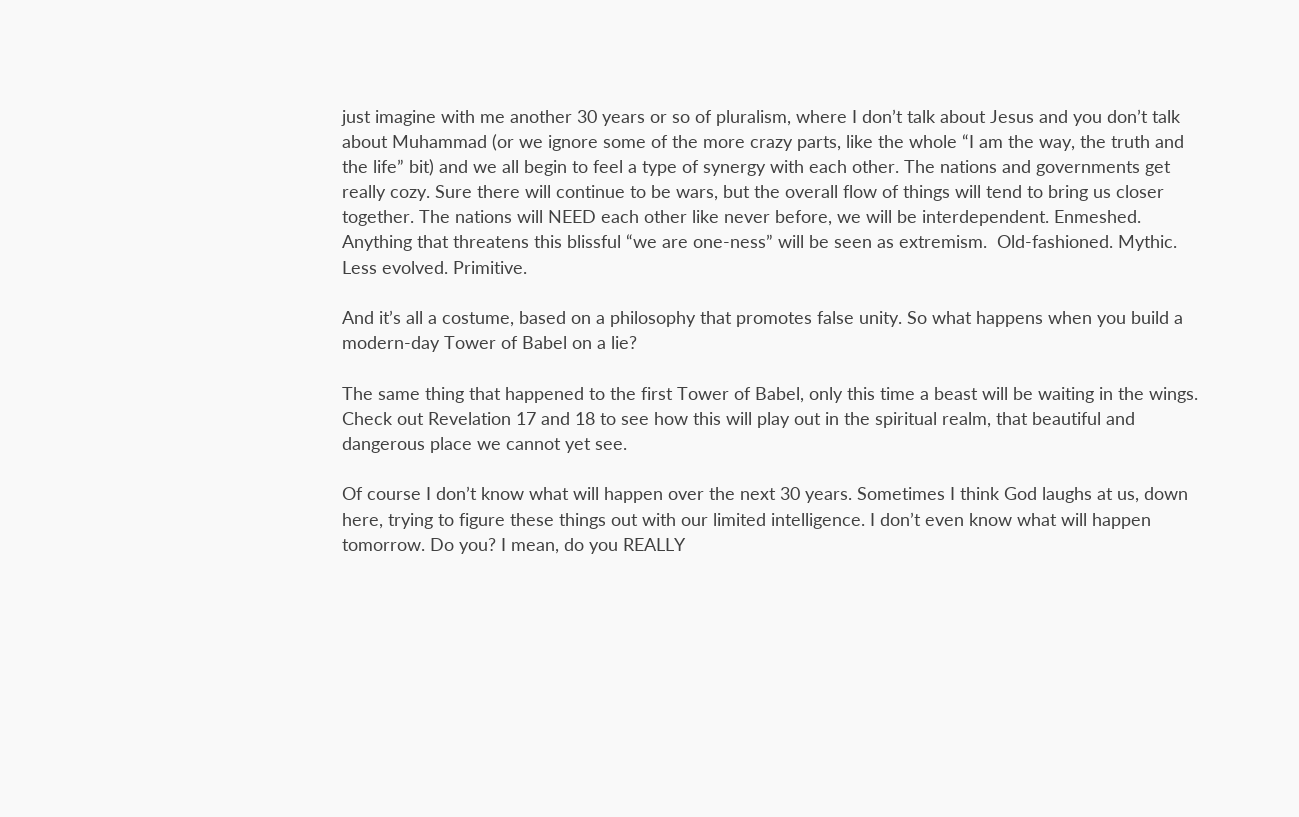just imagine with me another 30 years or so of pluralism, where I don’t talk about Jesus and you don’t talk about Muhammad (or we ignore some of the more crazy parts, like the whole “I am the way, the truth and the life” bit) and we all begin to feel a type of synergy with each other. The nations and governments get really cozy. Sure there will continue to be wars, but the overall flow of things will tend to bring us closer together. The nations will NEED each other like never before, we will be interdependent. Enmeshed. Anything that threatens this blissful “we are one-ness” will be seen as extremism.  Old-fashioned. Mythic. Less evolved. Primitive.

And it’s all a costume, based on a philosophy that promotes false unity. So what happens when you build a modern-day Tower of Babel on a lie?

The same thing that happened to the first Tower of Babel, only this time a beast will be waiting in the wings. Check out Revelation 17 and 18 to see how this will play out in the spiritual realm, that beautiful and dangerous place we cannot yet see.

Of course I don’t know what will happen over the next 30 years. Sometimes I think God laughs at us, down here, trying to figure these things out with our limited intelligence. I don’t even know what will happen tomorrow. Do you? I mean, do you REALLY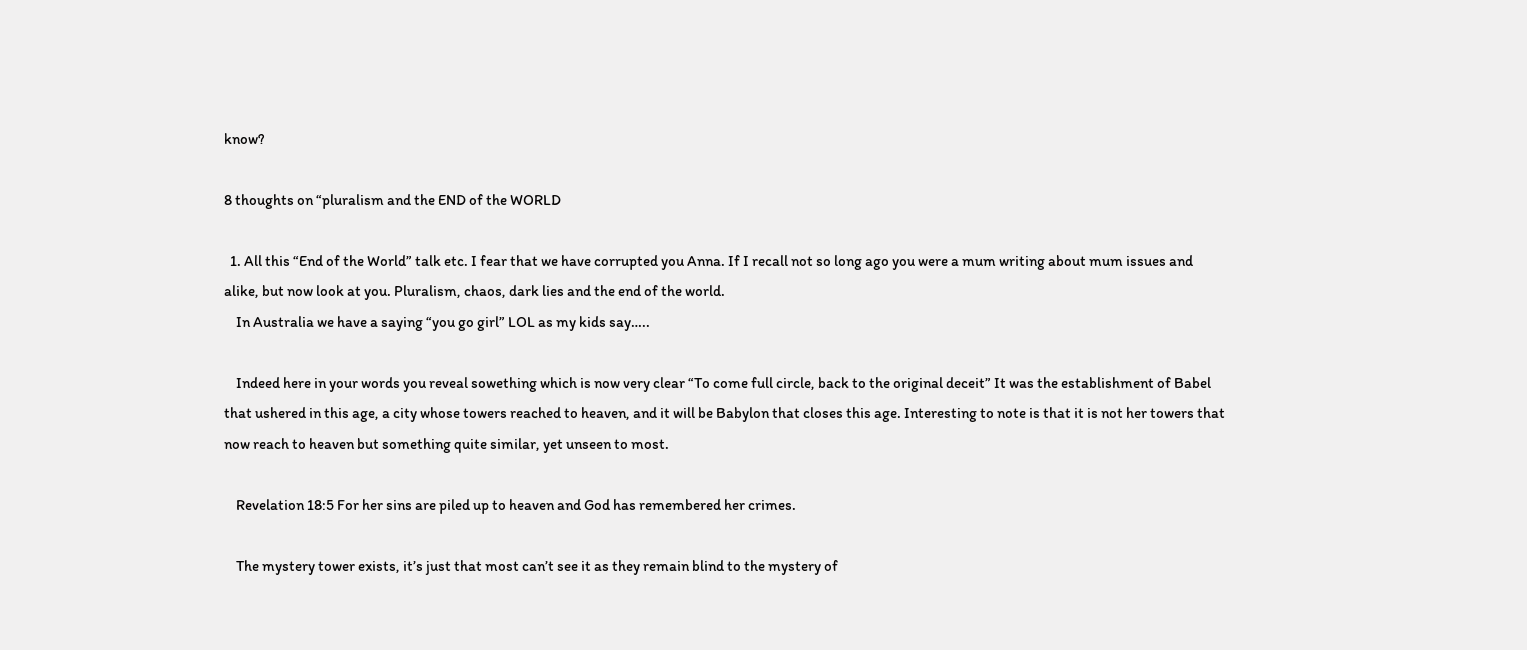know?

8 thoughts on “pluralism and the END of the WORLD

  1. All this “End of the World” talk etc. I fear that we have corrupted you Anna. If I recall not so long ago you were a mum writing about mum issues and alike, but now look at you. Pluralism, chaos, dark lies and the end of the world.
    In Australia we have a saying “you go girl” LOL as my kids say…..

    Indeed here in your words you reveal sowething which is now very clear “To come full circle, back to the original deceit” It was the establishment of Babel that ushered in this age, a city whose towers reached to heaven, and it will be Babylon that closes this age. Interesting to note is that it is not her towers that now reach to heaven but something quite similar, yet unseen to most.

    Revelation 18:5 For her sins are piled up to heaven and God has remembered her crimes.

    The mystery tower exists, it’s just that most can’t see it as they remain blind to the mystery of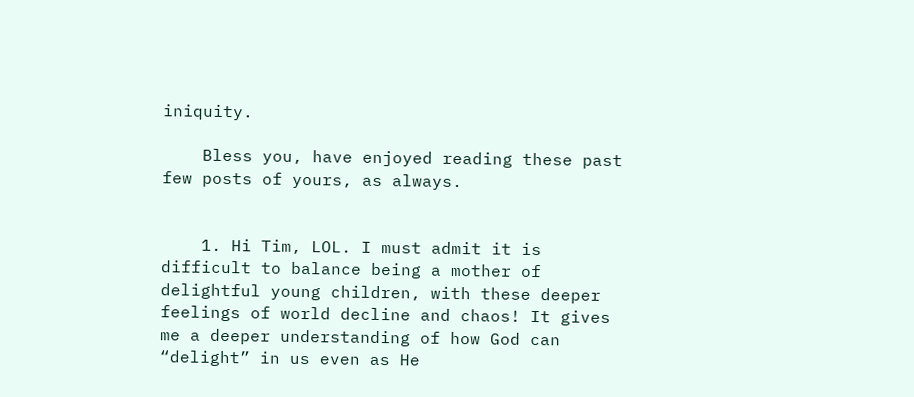iniquity.

    Bless you, have enjoyed reading these past few posts of yours, as always.


    1. Hi Tim, LOL. I must admit it is difficult to balance being a mother of delightful young children, with these deeper feelings of world decline and chaos! It gives me a deeper understanding of how God can “delight” in us even as He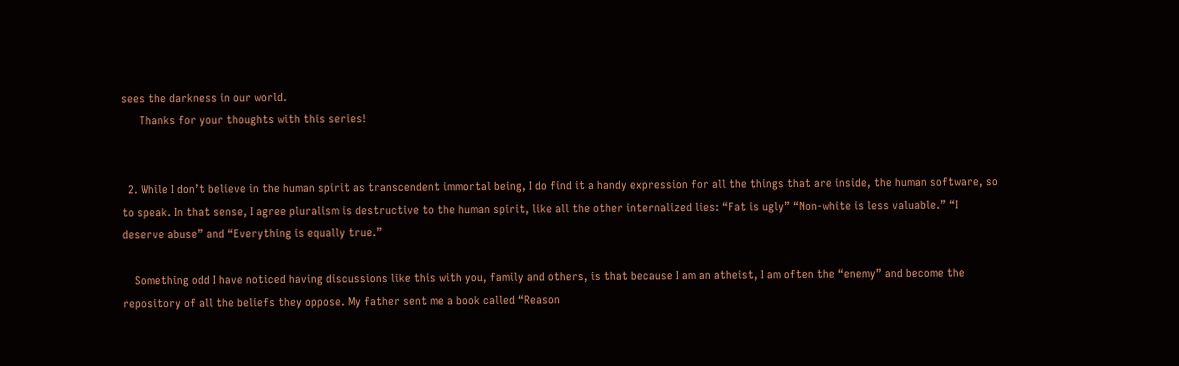sees the darkness in our world.
      Thanks for your thoughts with this series!


  2. While I don’t believe in the human spirit as transcendent immortal being, I do find it a handy expression for all the things that are inside, the human software, so to speak. In that sense, I agree pluralism is destructive to the human spirit, like all the other internalized lies: “Fat is ugly” “Non-white is less valuable.” “I deserve abuse” and “Everything is equally true.”

    Something odd I have noticed having discussions like this with you, family and others, is that because I am an atheist, I am often the “enemy” and become the repository of all the beliefs they oppose. My father sent me a book called “Reason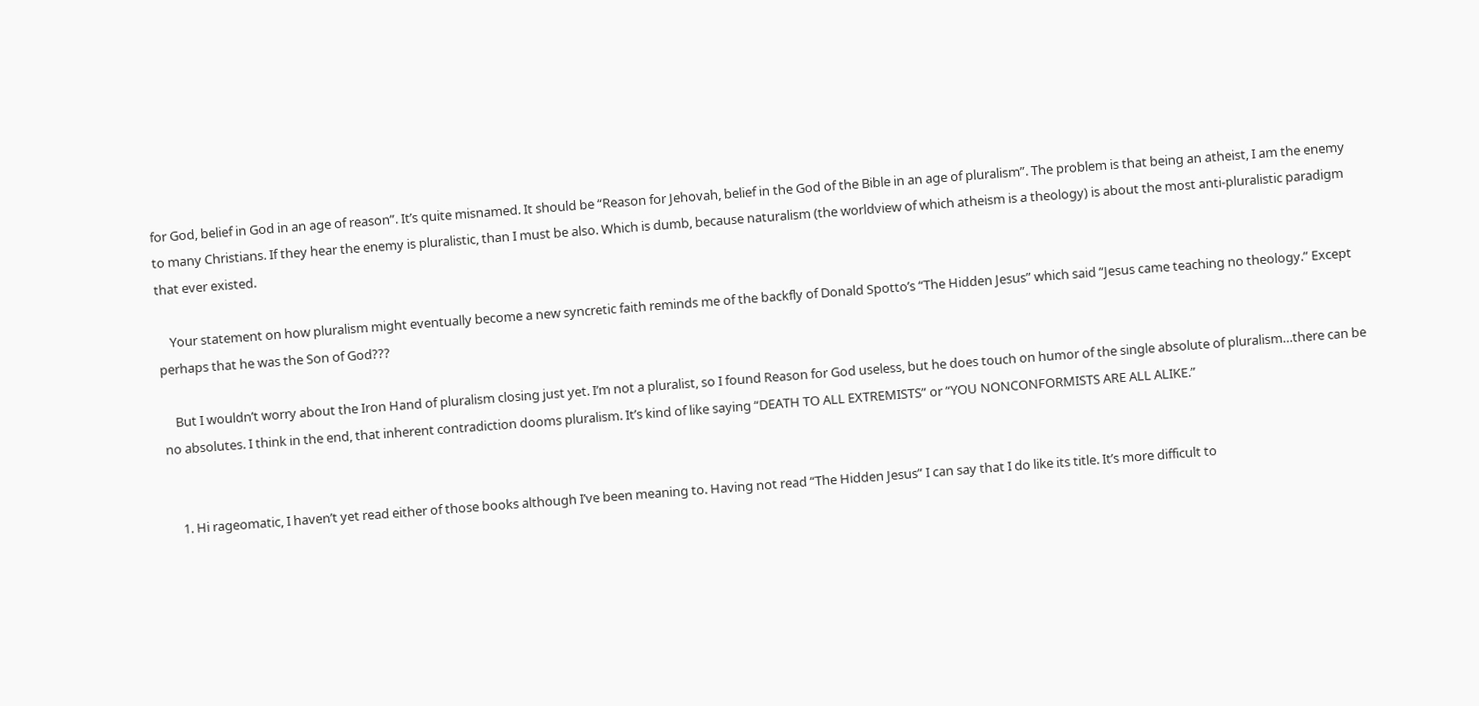for God, belief in God in an age of reason”. It’s quite misnamed. It should be “Reason for Jehovah, belief in the God of the Bible in an age of pluralism”. The problem is that being an atheist, I am the enemy to many Christians. If they hear the enemy is pluralistic, than I must be also. Which is dumb, because naturalism (the worldview of which atheism is a theology) is about the most anti-pluralistic paradigm that ever existed.

    Your statement on how pluralism might eventually become a new syncretic faith reminds me of the backfly of Donald Spotto’s “The Hidden Jesus” which said “Jesus came teaching no theology.” Except perhaps that he was the Son of God???

    But I wouldn’t worry about the Iron Hand of pluralism closing just yet. I’m not a pluralist, so I found Reason for God useless, but he does touch on humor of the single absolute of pluralism…there can be no absolutes. I think in the end, that inherent contradiction dooms pluralism. It’s kind of like saying “DEATH TO ALL EXTREMISTS” or “YOU NONCONFORMISTS ARE ALL ALIKE.”


    1. Hi rageomatic, I haven’t yet read either of those books although I’ve been meaning to. Having not read “The Hidden Jesus” I can say that I do like its title. It’s more difficult to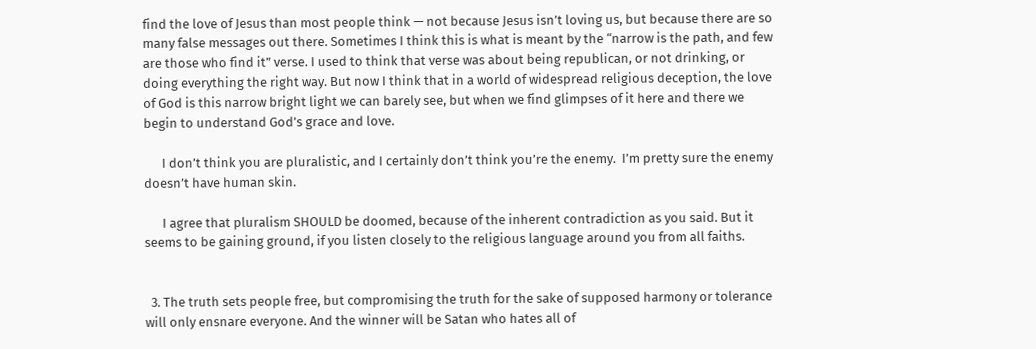find the love of Jesus than most people think — not because Jesus isn’t loving us, but because there are so many false messages out there. Sometimes I think this is what is meant by the “narrow is the path, and few are those who find it” verse. I used to think that verse was about being republican, or not drinking, or doing everything the right way. But now I think that in a world of widespread religious deception, the love of God is this narrow bright light we can barely see, but when we find glimpses of it here and there we begin to understand God’s grace and love.

      I don’t think you are pluralistic, and I certainly don’t think you’re the enemy.  I’m pretty sure the enemy doesn’t have human skin.

      I agree that pluralism SHOULD be doomed, because of the inherent contradiction as you said. But it seems to be gaining ground, if you listen closely to the religious language around you from all faiths.


  3. The truth sets people free, but compromising the truth for the sake of supposed harmony or tolerance will only ensnare everyone. And the winner will be Satan who hates all of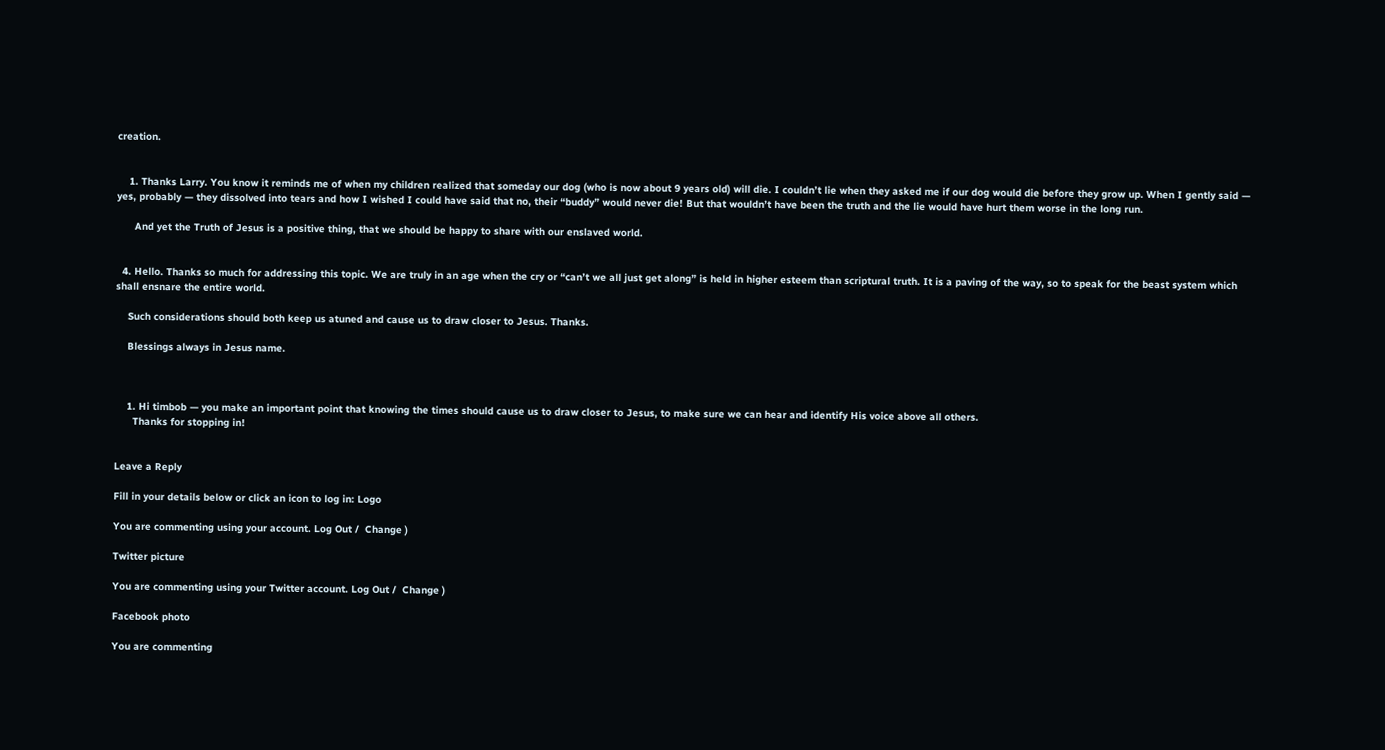creation.


    1. Thanks Larry. You know it reminds me of when my children realized that someday our dog (who is now about 9 years old) will die. I couldn’t lie when they asked me if our dog would die before they grow up. When I gently said — yes, probably — they dissolved into tears and how I wished I could have said that no, their “buddy” would never die! But that wouldn’t have been the truth and the lie would have hurt them worse in the long run.

      And yet the Truth of Jesus is a positive thing, that we should be happy to share with our enslaved world.


  4. Hello. Thanks so much for addressing this topic. We are truly in an age when the cry or “can’t we all just get along” is held in higher esteem than scriptural truth. It is a paving of the way, so to speak for the beast system which shall ensnare the entire world.

    Such considerations should both keep us atuned and cause us to draw closer to Jesus. Thanks.

    Blessings always in Jesus name.



    1. Hi timbob — you make an important point that knowing the times should cause us to draw closer to Jesus, to make sure we can hear and identify His voice above all others.
      Thanks for stopping in!


Leave a Reply

Fill in your details below or click an icon to log in: Logo

You are commenting using your account. Log Out /  Change )

Twitter picture

You are commenting using your Twitter account. Log Out /  Change )

Facebook photo

You are commenting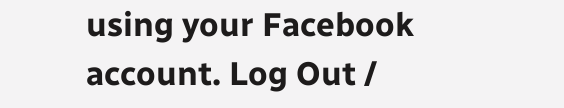using your Facebook account. Log Out /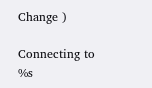Change )

Connecting to %s